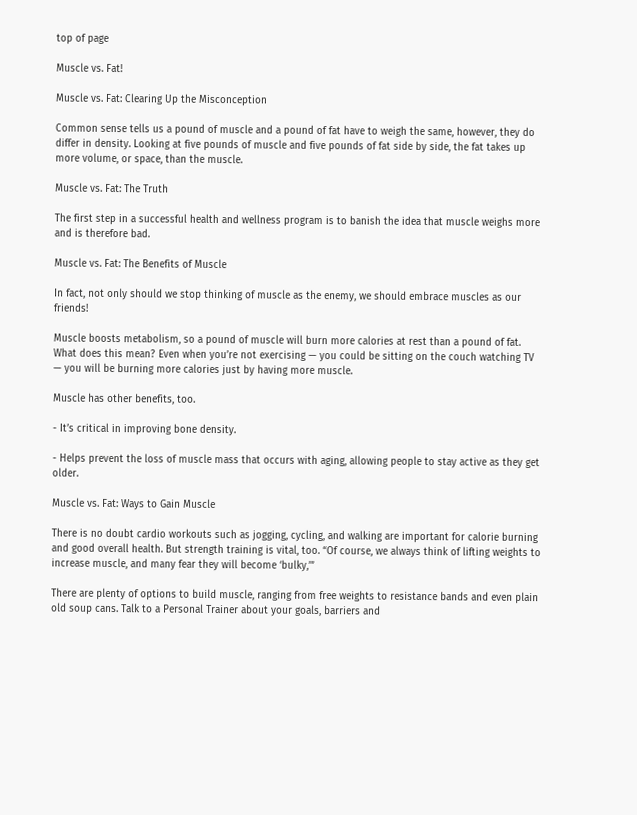top of page

Muscle vs. Fat!

Muscle vs. Fat: Clearing Up the Misconception

Common sense tells us a pound of muscle and a pound of fat have to weigh the same, however, they do differ in density. Looking at five pounds of muscle and five pounds of fat side by side, the fat takes up more volume, or space, than the muscle.

Muscle vs. Fat: The Truth

The first step in a successful health and wellness program is to banish the idea that muscle weighs more and is therefore bad.

Muscle vs. Fat: The Benefits of Muscle

In fact, not only should we stop thinking of muscle as the enemy, we should embrace muscles as our friends!

Muscle boosts metabolism, so a pound of muscle will burn more calories at rest than a pound of fat. What does this mean? Even when you’re not exercising — you could be sitting on the couch watching TV — you will be burning more calories just by having more muscle.

Muscle has other benefits, too.

- It’s critical in improving bone density.

- Helps prevent the loss of muscle mass that occurs with aging, allowing people to stay active as they get older.

Muscle vs. Fat: Ways to Gain Muscle

There is no doubt cardio workouts such as jogging, cycling, and walking are important for calorie burning and good overall health. But strength training is vital, too. “Of course, we always think of lifting weights to increase muscle, and many fear they will become ‘bulky,’”

There are plenty of options to build muscle, ranging from free weights to resistance bands and even plain old soup cans. Talk to a Personal Trainer about your goals, barriers and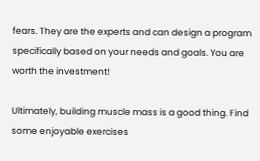fears. They are the experts and can design a program specifically based on your needs and goals. You are worth the investment!

Ultimately, building muscle mass is a good thing. Find some enjoyable exercises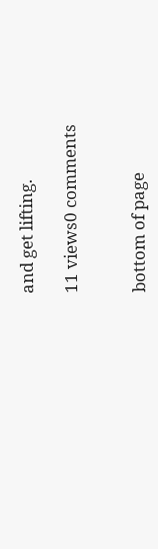and get lifting.

11 views0 comments


bottom of page